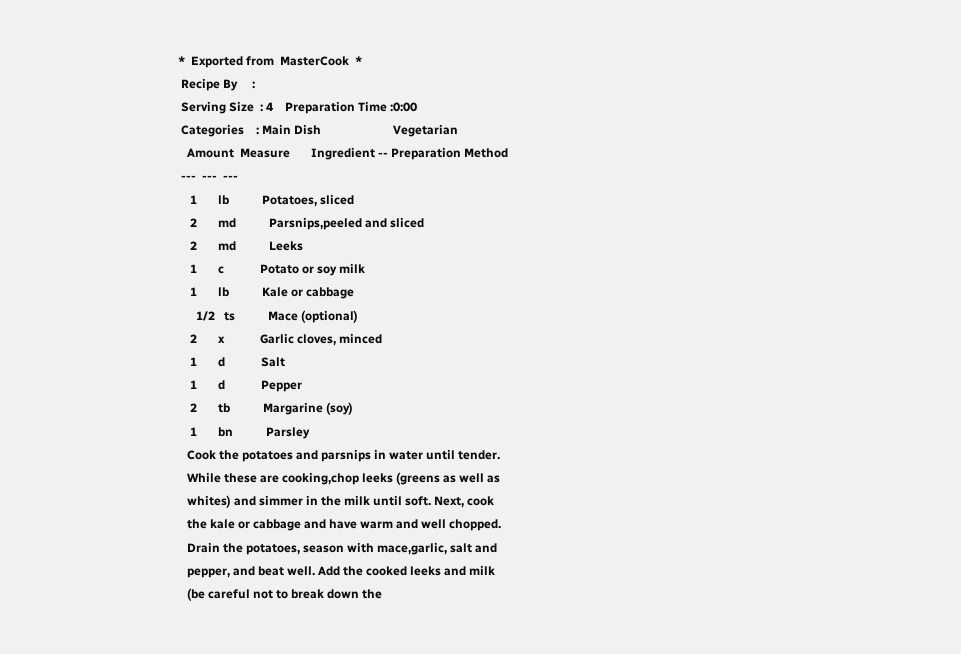*  Exported from  MasterCook  *
 Recipe By     :
 Serving Size  : 4    Preparation Time :0:00
 Categories    : Main Dish                        Vegetarian
   Amount  Measure       Ingredient -- Preparation Method
 ---  ---  ---
    1       lb           Potatoes, sliced
    2       md           Parsnips,peeled and sliced
    2       md           Leeks
    1       c            Potato or soy milk
    1       lb           Kale or cabbage
      1/2   ts           Mace (optional)
    2       x            Garlic cloves, minced
    1       d            Salt
    1       d            Pepper
    2       tb           Margarine (soy)
    1       bn           Parsley
   Cook the potatoes and parsnips in water until tender.
   While these are cooking,chop leeks (greens as well as
   whites) and simmer in the milk until soft. Next, cook
   the kale or cabbage and have warm and well chopped.
   Drain the potatoes, season with mace,garlic, salt and
   pepper, and beat well. Add the cooked leeks and milk
   (be careful not to break down the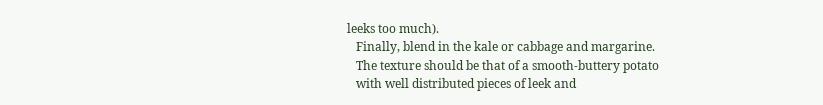leeks too much).
   Finally, blend in the kale or cabbage and margarine.
   The texture should be that of a smooth-buttery potato
   with well distributed pieces of leek and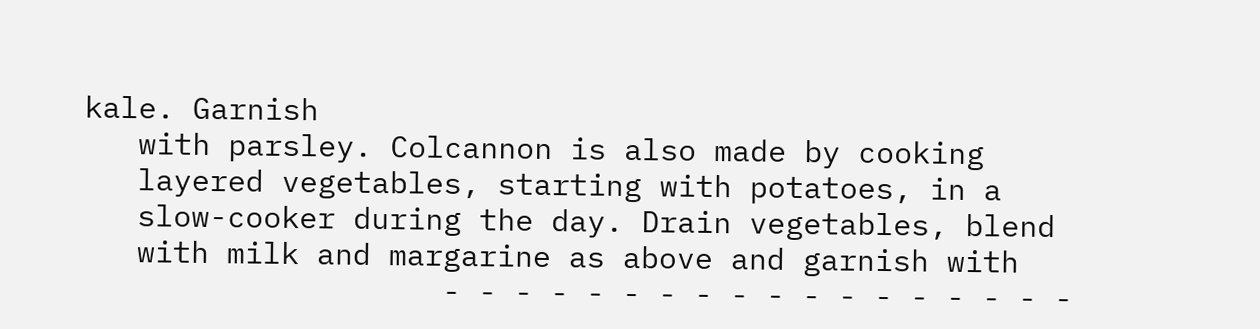kale. Garnish
   with parsley. Colcannon is also made by cooking
   layered vegetables, starting with potatoes, in a
   slow-cooker during the day. Drain vegetables, blend
   with milk and margarine as above and garnish with
                    - - - - - - - - - - - - - - - - - -